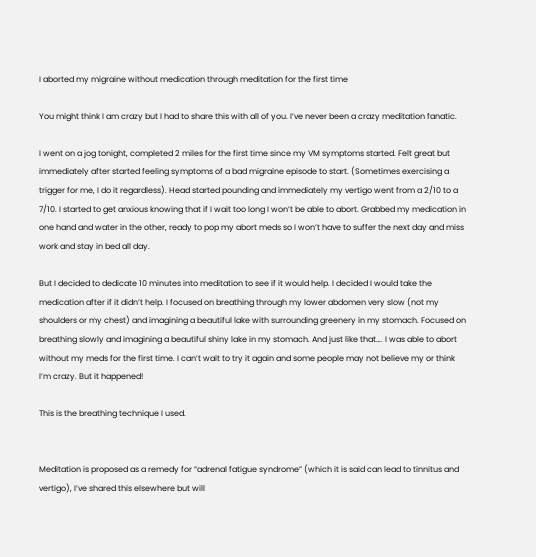I aborted my migraine without medication through meditation for the first time

You might think I am crazy but I had to share this with all of you. I’ve never been a crazy meditation fanatic.

I went on a jog tonight, completed 2 miles for the first time since my VM symptoms started. Felt great but immediately after started feeling symptoms of a bad migraine episode to start. (Sometimes exercising a trigger for me, I do it regardless). Head started pounding and immediately my vertigo went from a 2/10 to a 7/10. I started to get anxious knowing that if I wait too long I won’t be able to abort. Grabbed my medication in one hand and water in the other, ready to pop my abort meds so I won’t have to suffer the next day and miss work and stay in bed all day.

But I decided to dedicate 10 minutes into meditation to see if it would help. I decided I would take the medication after if it didn’t help. I focused on breathing through my lower abdomen very slow (not my shoulders or my chest) and imagining a beautiful lake with surrounding greenery in my stomach. Focused on breathing slowly and imagining a beautiful shiny lake in my stomach. And just like that…. I was able to abort without my meds for the first time. I can’t wait to try it again and some people may not believe my or think I’m crazy. But it happened!

This is the breathing technique I used.


Meditation is proposed as a remedy for “adrenal fatigue syndrome” (which it is said can lead to tinnitus and vertigo), I’ve shared this elsewhere but will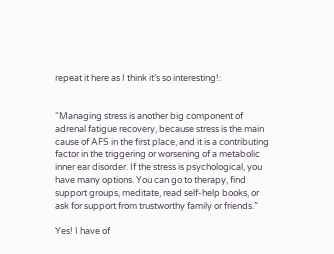repeat it here as I think it’s so interesting!:


“Managing stress is another big component of adrenal fatigue recovery, because stress is the main cause of AFS in the first place, and it is a contributing factor in the triggering or worsening of a metabolic inner ear disorder. If the stress is psychological, you have many options. You can go to therapy, find support groups, meditate, read self-help books, or ask for support from trustworthy family or friends.”

Yes! I have of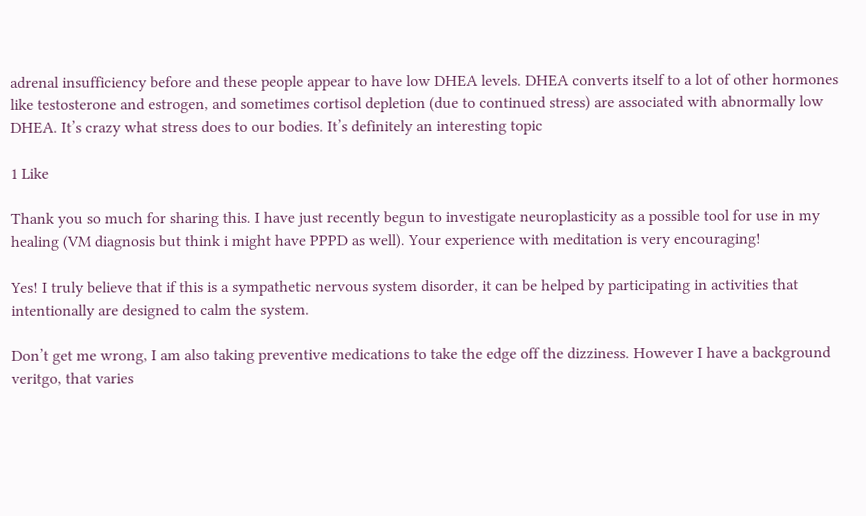adrenal insufficiency before and these people appear to have low DHEA levels. DHEA converts itself to a lot of other hormones like testosterone and estrogen, and sometimes cortisol depletion (due to continued stress) are associated with abnormally low DHEA. It’s crazy what stress does to our bodies. It’s definitely an interesting topic

1 Like

Thank you so much for sharing this. I have just recently begun to investigate neuroplasticity as a possible tool for use in my healing (VM diagnosis but think i might have PPPD as well). Your experience with meditation is very encouraging!

Yes! I truly believe that if this is a sympathetic nervous system disorder, it can be helped by participating in activities that intentionally are designed to calm the system.

Don’t get me wrong, I am also taking preventive medications to take the edge off the dizziness. However I have a background veritgo, that varies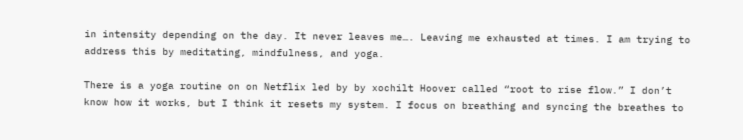in intensity depending on the day. It never leaves me…. Leaving me exhausted at times. I am trying to address this by meditating, mindfulness, and yoga.

There is a yoga routine on on Netflix led by by xochilt Hoover called “root to rise flow.” I don’t know how it works, but I think it resets my system. I focus on breathing and syncing the breathes to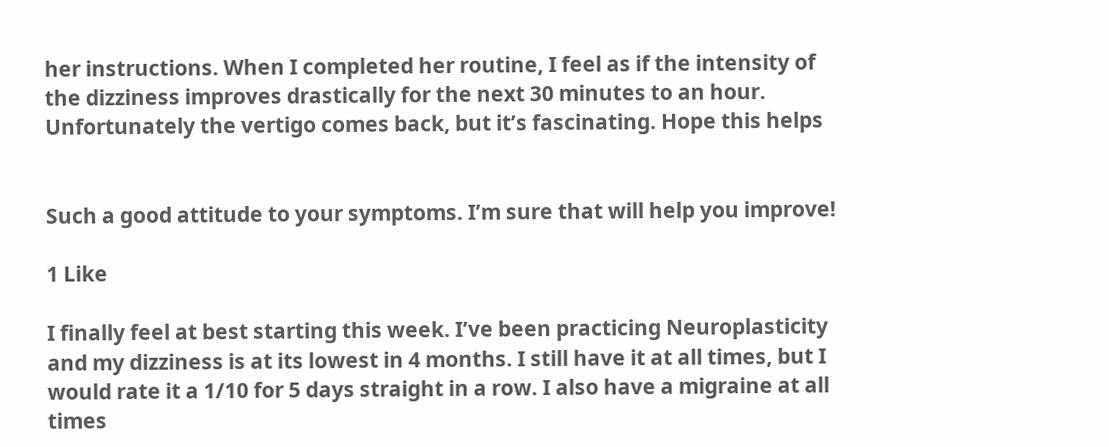her instructions. When I completed her routine, I feel as if the intensity of the dizziness improves drastically for the next 30 minutes to an hour. Unfortunately the vertigo comes back, but it’s fascinating. Hope this helps


Such a good attitude to your symptoms. I’m sure that will help you improve!

1 Like

I finally feel at best starting this week. I’ve been practicing Neuroplasticity and my dizziness is at its lowest in 4 months. I still have it at all times, but I would rate it a 1/10 for 5 days straight in a row. I also have a migraine at all times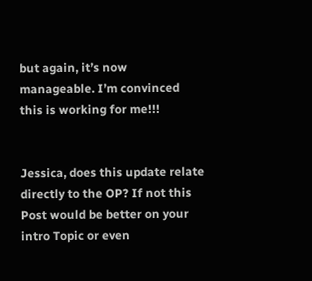but again, it’s now manageable. I’m convinced this is working for me!!!


Jessica, does this update relate directly to the OP? If not this Post would be better on your intro Topic or even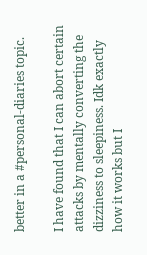better in a #personal-diaries topic.

I have found that I can abort certain attacks by mentally converting the dizziness to sleepiness. Idk exactly how it works but I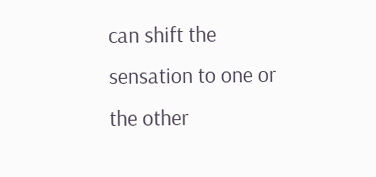can shift the sensation to one or the other